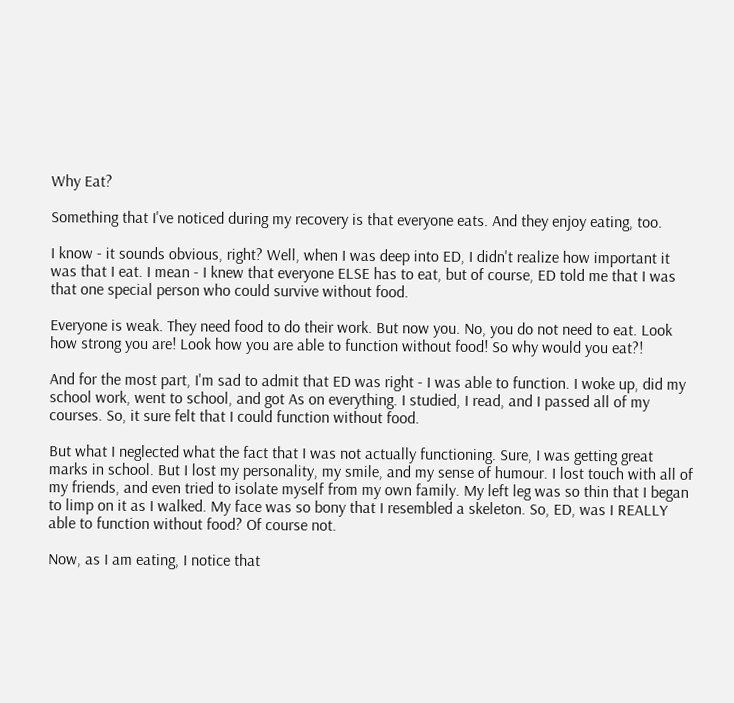Why Eat?

Something that I've noticed during my recovery is that everyone eats. And they enjoy eating, too.

I know - it sounds obvious, right? Well, when I was deep into ED, I didn't realize how important it was that I eat. I mean - I knew that everyone ELSE has to eat, but of course, ED told me that I was that one special person who could survive without food.

Everyone is weak. They need food to do their work. But now you. No, you do not need to eat. Look how strong you are! Look how you are able to function without food! So why would you eat?!

And for the most part, I'm sad to admit that ED was right - I was able to function. I woke up, did my school work, went to school, and got As on everything. I studied, I read, and I passed all of my courses. So, it sure felt that I could function without food.

But what I neglected what the fact that I was not actually functioning. Sure, I was getting great marks in school. But I lost my personality, my smile, and my sense of humour. I lost touch with all of my friends, and even tried to isolate myself from my own family. My left leg was so thin that I began to limp on it as I walked. My face was so bony that I resembled a skeleton. So, ED, was I REALLY able to function without food? Of course not.

Now, as I am eating, I notice that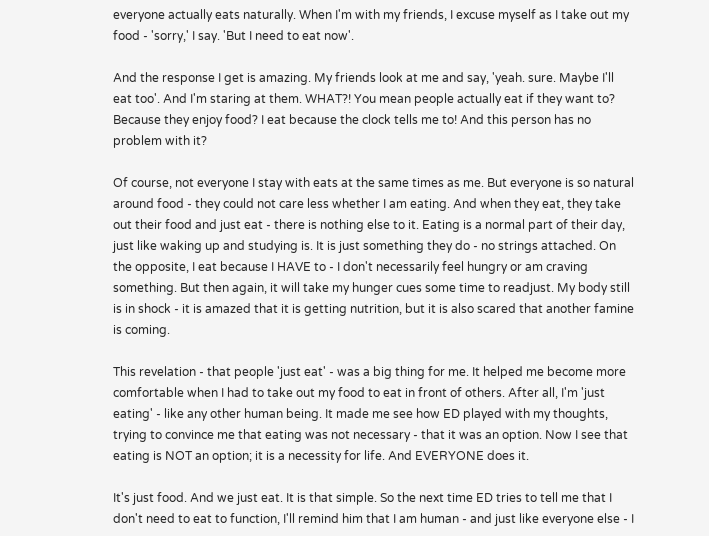everyone actually eats naturally. When I'm with my friends, I excuse myself as I take out my food - 'sorry,' I say. 'But I need to eat now'.

And the response I get is amazing. My friends look at me and say, 'yeah. sure. Maybe I'll eat too'. And I'm staring at them. WHAT?! You mean people actually eat if they want to? Because they enjoy food? I eat because the clock tells me to! And this person has no problem with it?

Of course, not everyone I stay with eats at the same times as me. But everyone is so natural around food - they could not care less whether I am eating. And when they eat, they take out their food and just eat - there is nothing else to it. Eating is a normal part of their day, just like waking up and studying is. It is just something they do - no strings attached. On the opposite, I eat because I HAVE to - I don't necessarily feel hungry or am craving something. But then again, it will take my hunger cues some time to readjust. My body still is in shock - it is amazed that it is getting nutrition, but it is also scared that another famine is coming.

This revelation - that people 'just eat' - was a big thing for me. It helped me become more comfortable when I had to take out my food to eat in front of others. After all, I'm 'just eating' - like any other human being. It made me see how ED played with my thoughts, trying to convince me that eating was not necessary - that it was an option. Now I see that eating is NOT an option; it is a necessity for life. And EVERYONE does it.

It's just food. And we just eat. It is that simple. So the next time ED tries to tell me that I don't need to eat to function, I'll remind him that I am human - and just like everyone else - I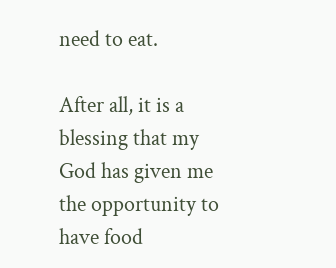need to eat.

After all, it is a blessing that my God has given me the opportunity to have food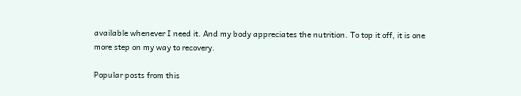available whenever I need it. And my body appreciates the nutrition. To top it off, it is one more step on my way to recovery.

Popular posts from this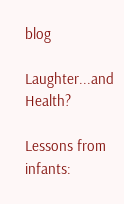blog

Laughter...and Health?

Lessons from infants: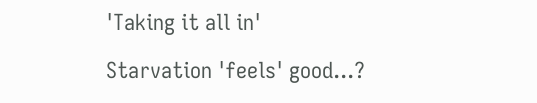'Taking it all in'

Starvation 'feels' good...?